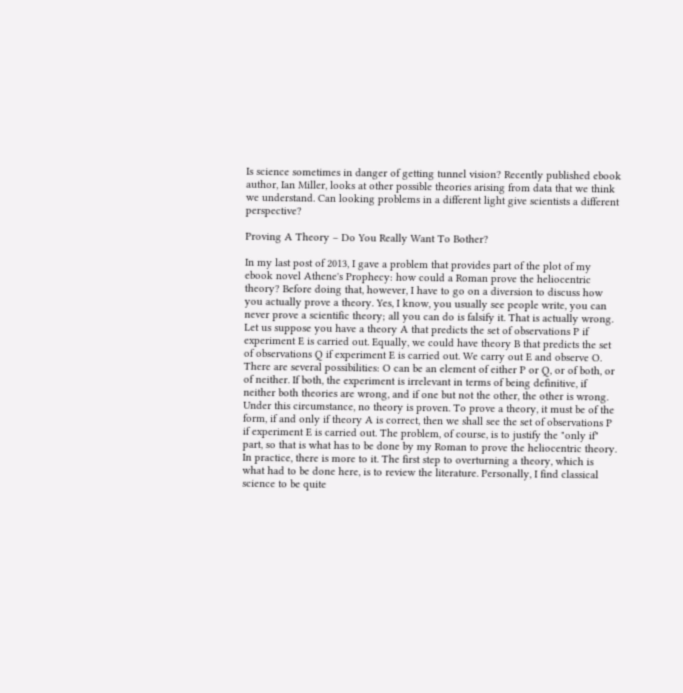Is science sometimes in danger of getting tunnel vision? Recently published ebook author, Ian Miller, looks at other possible theories arising from data that we think we understand. Can looking problems in a different light give scientists a different perspective?

Proving A Theory – Do You Really Want To Bother?

In my last post of 2013, I gave a problem that provides part of the plot of my ebook novel Athene's Prophecy: how could a Roman prove the heliocentric theory? Before doing that, however, I have to go on a diversion to discuss how you actually prove a theory. Yes, I know, you usually see people write, you can never prove a scientific theory; all you can do is falsify it. That is actually wrong. Let us suppose you have a theory A that predicts the set of observations P if experiment E is carried out. Equally, we could have theory B that predicts the set of observations Q if experiment E is carried out. We carry out E and observe O. There are several possibilities: O can be an element of either P or Q, or of both, or of neither. If both, the experiment is irrelevant in terms of being definitive, if neither both theories are wrong, and if one but not the other, the other is wrong. Under this circumstance, no theory is proven. To prove a theory, it must be of the form, if and only if theory A is correct, then we shall see the set of observations P if experiment E is carried out. The problem, of course, is to justify the "only if" part, so that is what has to be done by my Roman to prove the heliocentric theory.
In practice, there is more to it. The first step to overturning a theory, which is what had to be done here, is to review the literature. Personally, I find classical science to be quite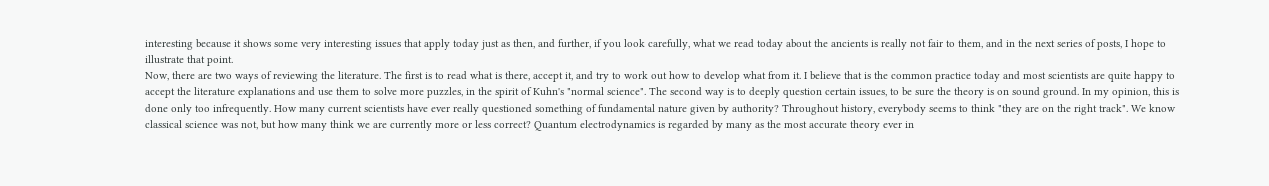interesting because it shows some very interesting issues that apply today just as then, and further, if you look carefully, what we read today about the ancients is really not fair to them, and in the next series of posts, I hope to illustrate that point.
Now, there are two ways of reviewing the literature. The first is to read what is there, accept it, and try to work out how to develop what from it. I believe that is the common practice today and most scientists are quite happy to accept the literature explanations and use them to solve more puzzles, in the spirit of Kuhn's "normal science". The second way is to deeply question certain issues, to be sure the theory is on sound ground. In my opinion, this is done only too infrequently. How many current scientists have ever really questioned something of fundamental nature given by authority? Throughout history, everybody seems to think "they are on the right track". We know classical science was not, but how many think we are currently more or less correct? Quantum electrodynamics is regarded by many as the most accurate theory ever in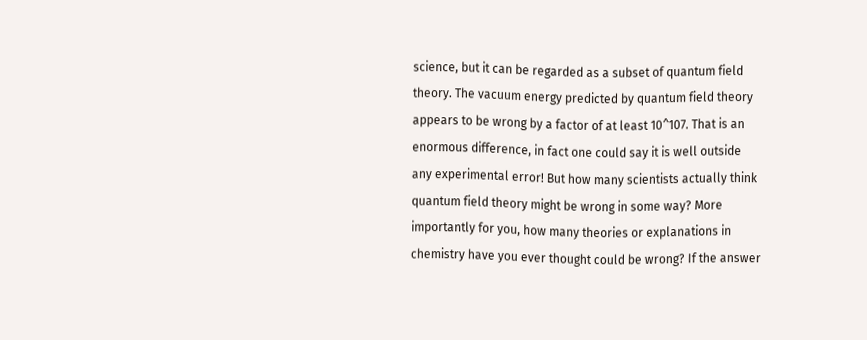science, but it can be regarded as a subset of quantum field theory. The vacuum energy predicted by quantum field theory appears to be wrong by a factor of at least 10^107. That is an enormous difference, in fact one could say it is well outside any experimental error! But how many scientists actually think quantum field theory might be wrong in some way? More importantly for you, how many theories or explanations in chemistry have you ever thought could be wrong? If the answer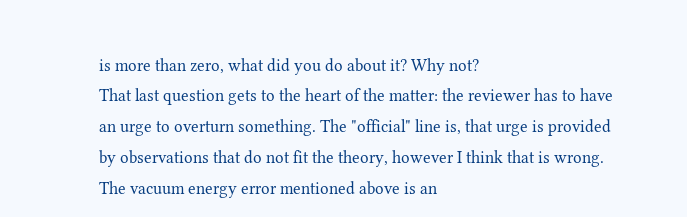is more than zero, what did you do about it? Why not?
That last question gets to the heart of the matter: the reviewer has to have an urge to overturn something. The "official" line is, that urge is provided by observations that do not fit the theory, however I think that is wrong. The vacuum energy error mentioned above is an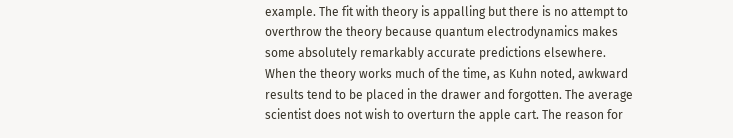example. The fit with theory is appalling but there is no attempt to overthrow the theory because quantum electrodynamics makes some absolutely remarkably accurate predictions elsewhere. When the theory works much of the time, as Kuhn noted, awkward results tend to be placed in the drawer and forgotten. The average scientist does not wish to overturn the apple cart. The reason for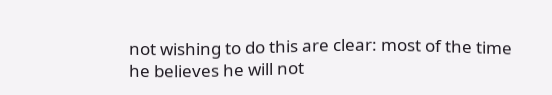not wishing to do this are clear: most of the time he believes he will not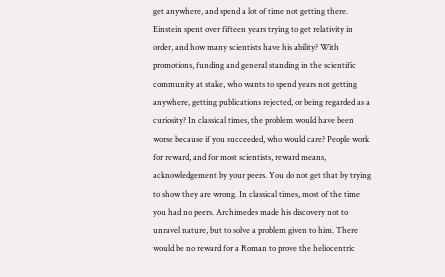get anywhere, and spend a lot of time not getting there. Einstein spent over fifteen years trying to get relativity in order, and how many scientists have his ability? With promotions, funding and general standing in the scientific community at stake, who wants to spend years not getting anywhere, getting publications rejected, or being regarded as a curiosity? In classical times, the problem would have been worse because if you succeeded, who would care? People work for reward, and for most scientists, reward means, acknowledgement by your peers. You do not get that by trying to show they are wrong. In classical times, most of the time you had no peers. Archimedes made his discovery not to unravel nature, but to solve a problem given to him. There would be no reward for a Roman to prove the heliocentric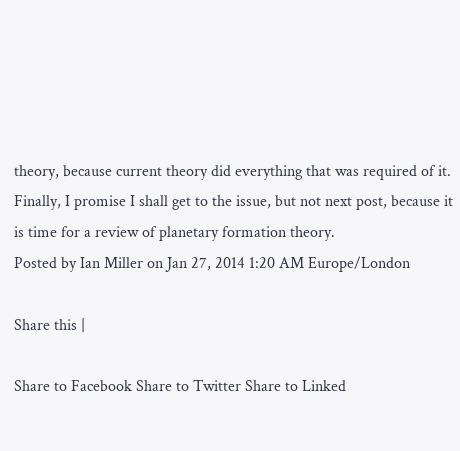theory, because current theory did everything that was required of it.
Finally, I promise I shall get to the issue, but not next post, because it is time for a review of planetary formation theory.
Posted by Ian Miller on Jan 27, 2014 1:20 AM Europe/London

Share this |

Share to Facebook Share to Twitter Share to Linked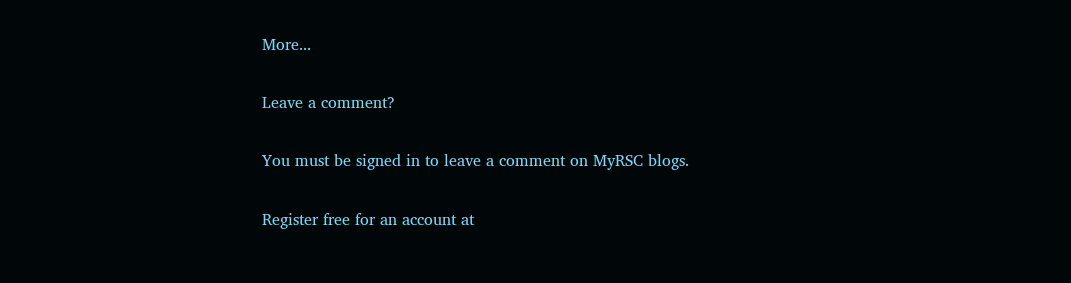More...

Leave a comment?

You must be signed in to leave a comment on MyRSC blogs.

Register free for an account at